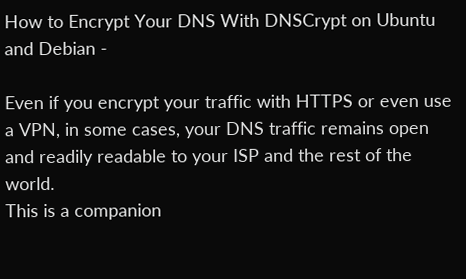How to Encrypt Your DNS With DNSCrypt on Ubuntu and Debian -

Even if you encrypt your traffic with HTTPS or even use a VPN, in some cases, your DNS traffic remains open and readily readable to your ISP and the rest of the world.
This is a companion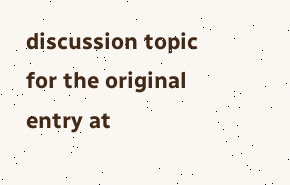discussion topic for the original entry at